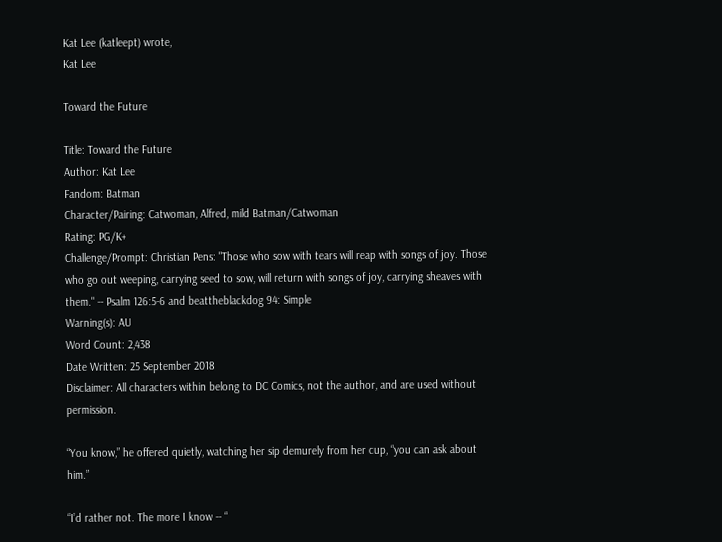Kat Lee (katleept) wrote,
Kat Lee

Toward the Future

Title: Toward the Future
Author: Kat Lee
Fandom: Batman
Character/Pairing: Catwoman, Alfred, mild Batman/Catwoman
Rating: PG/K+
Challenge/Prompt: Christian Pens: "Those who sow with tears will reap with songs of joy. Those who go out weeping, carrying seed to sow, will return with songs of joy, carrying sheaves with them." -- Psalm 126:5-6 and beattheblackdog 94: Simple
Warning(s): AU
Word Count: 2,438
Date Written: 25 September 2018
Disclaimer: All characters within belong to DC Comics, not the author, and are used without permission.

“You know,” he offered quietly, watching her sip demurely from her cup, “you can ask about him.”

“I’d rather not. The more I know -- “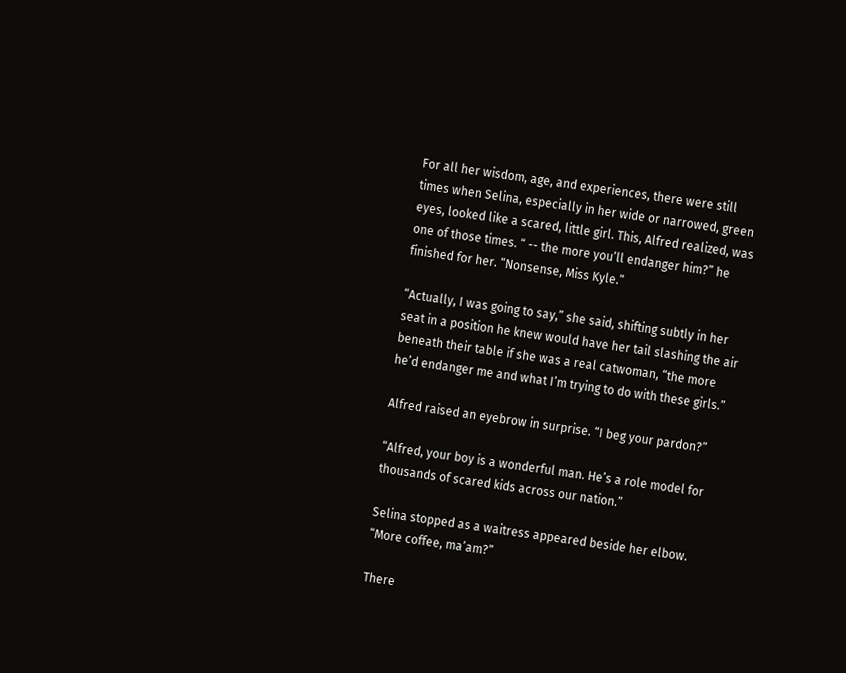For all her wisdom, age, and experiences, there were still times when Selina, especially in her wide or narrowed, green eyes, looked like a scared, little girl. This, Alfred realized, was one of those times. “ -- the more you’ll endanger him?” he finished for her. “Nonsense, Miss Kyle.”

“Actually, I was going to say,” she said, shifting subtly in her seat in a position he knew would have her tail slashing the air beneath their table if she was a real catwoman, “the more he’d endanger me and what I’m trying to do with these girls.”

Alfred raised an eyebrow in surprise. “I beg your pardon?”

“Alfred, your boy is a wonderful man. He’s a role model for thousands of scared kids across our nation.”

Selina stopped as a waitress appeared beside her elbow. “More coffee, ma’am?”

There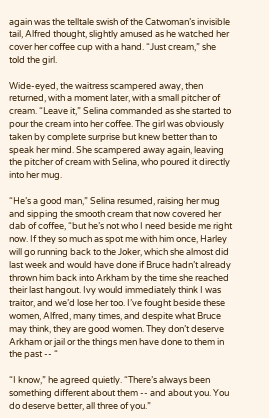again was the telltale swish of the Catwoman’s invisible tail, Alfred thought, slightly amused as he watched her cover her coffee cup with a hand. “Just cream,” she told the girl.

Wide-eyed, the waitress scampered away, then returned, with a moment later, with a small pitcher of cream. “Leave it,” Selina commanded as she started to pour the cream into her coffee. The girl was obviously taken by complete surprise but knew better than to speak her mind. She scampered away again, leaving the pitcher of cream with Selina, who poured it directly into her mug.

“He’s a good man,” Selina resumed, raising her mug and sipping the smooth cream that now covered her dab of coffee, “but he’s not who I need beside me right now. If they so much as spot me with him once, Harley will go running back to the Joker, which she almost did last week and would have done if Bruce hadn’t already thrown him back into Arkham by the time she reached their last hangout. Ivy would immediately think I was traitor, and we’d lose her too. I’ve fought beside these women, Alfred, many times, and despite what Bruce may think, they are good women. They don’t deserve Arkham or jail or the things men have done to them in the past -- “

“I know,” he agreed quietly. “There’s always been something different about them -- and about you. You do deserve better, all three of you.”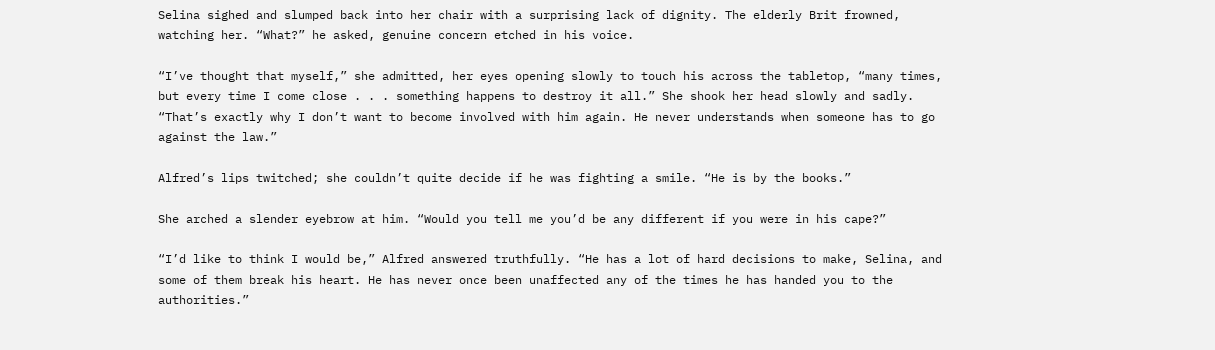Selina sighed and slumped back into her chair with a surprising lack of dignity. The elderly Brit frowned, watching her. “What?” he asked, genuine concern etched in his voice.

“I’ve thought that myself,” she admitted, her eyes opening slowly to touch his across the tabletop, “many times, but every time I come close . . . something happens to destroy it all.” She shook her head slowly and sadly. “That’s exactly why I don’t want to become involved with him again. He never understands when someone has to go against the law.”

Alfred’s lips twitched; she couldn’t quite decide if he was fighting a smile. “He is by the books.”

She arched a slender eyebrow at him. “Would you tell me you’d be any different if you were in his cape?”

“I’d like to think I would be,” Alfred answered truthfully. “He has a lot of hard decisions to make, Selina, and some of them break his heart. He has never once been unaffected any of the times he has handed you to the authorities.”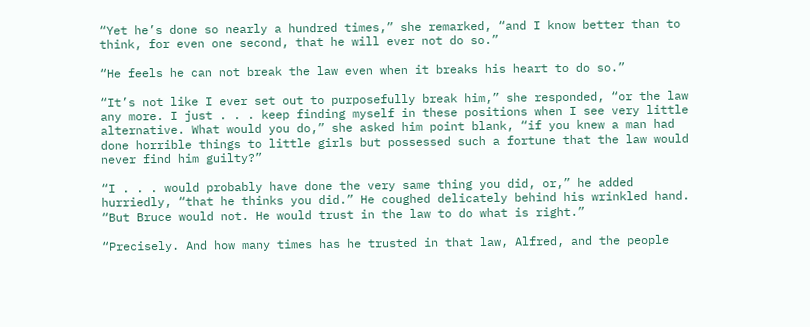“Yet he’s done so nearly a hundred times,” she remarked, “and I know better than to think, for even one second, that he will ever not do so.”

“He feels he can not break the law even when it breaks his heart to do so.”

“It’s not like I ever set out to purposefully break him,” she responded, “or the law any more. I just . . . keep finding myself in these positions when I see very little alternative. What would you do,” she asked him point blank, “if you knew a man had done horrible things to little girls but possessed such a fortune that the law would never find him guilty?”

“I . . . would probably have done the very same thing you did, or,” he added hurriedly, “that he thinks you did.” He coughed delicately behind his wrinkled hand. “But Bruce would not. He would trust in the law to do what is right.”

“Precisely. And how many times has he trusted in that law, Alfred, and the people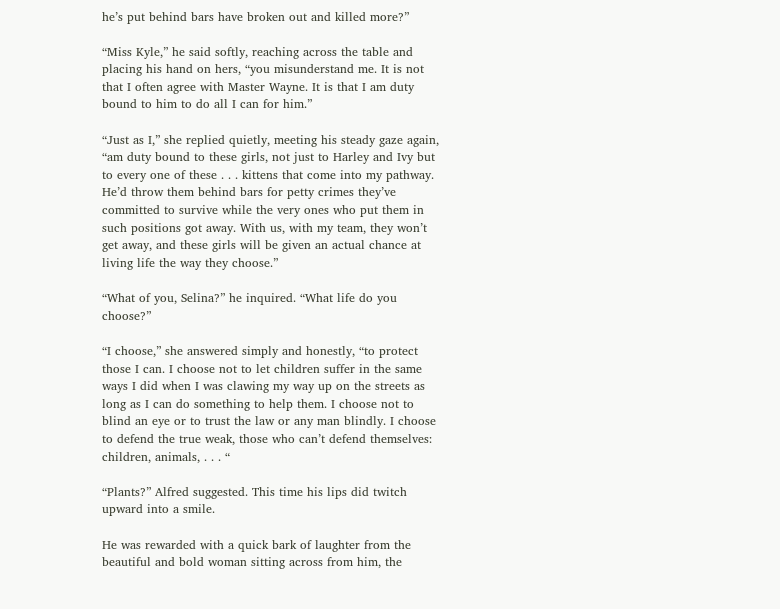he’s put behind bars have broken out and killed more?”

“Miss Kyle,” he said softly, reaching across the table and placing his hand on hers, “you misunderstand me. It is not that I often agree with Master Wayne. It is that I am duty bound to him to do all I can for him.”

“Just as I,” she replied quietly, meeting his steady gaze again, “am duty bound to these girls, not just to Harley and Ivy but to every one of these . . . kittens that come into my pathway. He’d throw them behind bars for petty crimes they’ve committed to survive while the very ones who put them in such positions got away. With us, with my team, they won’t get away, and these girls will be given an actual chance at living life the way they choose.”

“What of you, Selina?” he inquired. “What life do you choose?”

“I choose,” she answered simply and honestly, “to protect those I can. I choose not to let children suffer in the same ways I did when I was clawing my way up on the streets as long as I can do something to help them. I choose not to blind an eye or to trust the law or any man blindly. I choose to defend the true weak, those who can’t defend themselves: children, animals, . . . “

“Plants?” Alfred suggested. This time his lips did twitch upward into a smile.

He was rewarded with a quick bark of laughter from the beautiful and bold woman sitting across from him, the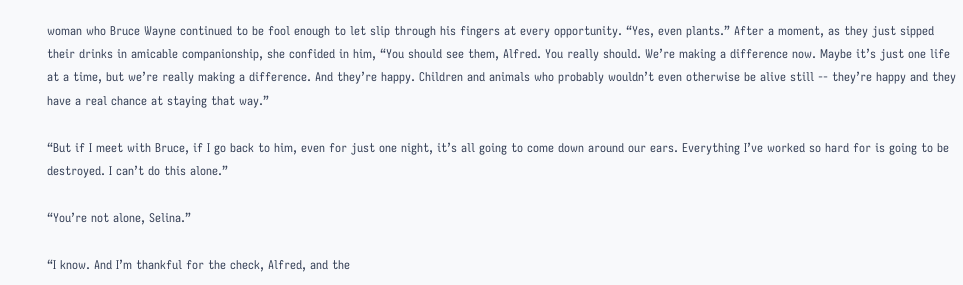woman who Bruce Wayne continued to be fool enough to let slip through his fingers at every opportunity. “Yes, even plants.” After a moment, as they just sipped their drinks in amicable companionship, she confided in him, “You should see them, Alfred. You really should. We’re making a difference now. Maybe it’s just one life at a time, but we’re really making a difference. And they’re happy. Children and animals who probably wouldn’t even otherwise be alive still -- they’re happy and they have a real chance at staying that way.”

“But if I meet with Bruce, if I go back to him, even for just one night, it’s all going to come down around our ears. Everything I’ve worked so hard for is going to be destroyed. I can’t do this alone.”

“You’re not alone, Selina.”

“I know. And I’m thankful for the check, Alfred, and the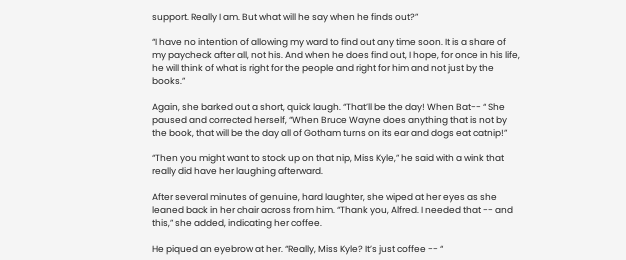support. Really I am. But what will he say when he finds out?”

“I have no intention of allowing my ward to find out any time soon. It is a share of my paycheck after all, not his. And when he does find out, I hope, for once in his life, he will think of what is right for the people and right for him and not just by the books.”

Again, she barked out a short, quick laugh. “That’ll be the day! When Bat-- “ She paused and corrected herself, “When Bruce Wayne does anything that is not by the book, that will be the day all of Gotham turns on its ear and dogs eat catnip!”

“Then you might want to stock up on that nip, Miss Kyle,” he said with a wink that really did have her laughing afterward.

After several minutes of genuine, hard laughter, she wiped at her eyes as she leaned back in her chair across from him. “Thank you, Alfred. I needed that -- and this,” she added, indicating her coffee.

He piqued an eyebrow at her. “Really, Miss Kyle? It’s just coffee -- “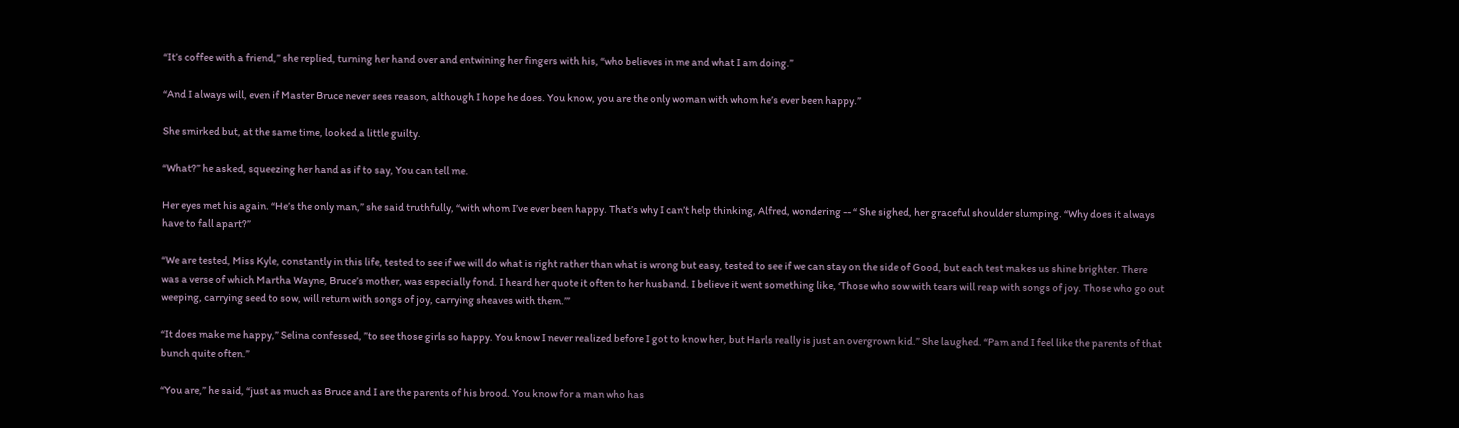“It’s coffee with a friend,” she replied, turning her hand over and entwining her fingers with his, “who believes in me and what I am doing.”

“And I always will, even if Master Bruce never sees reason, although I hope he does. You know, you are the only woman with whom he’s ever been happy.”

She smirked but, at the same time, looked a little guilty.

“What?” he asked, squeezing her hand as if to say, You can tell me.

Her eyes met his again. “He’s the only man,” she said truthfully, “with whom I’ve ever been happy. That’s why I can’t help thinking, Alfred, wondering -- “ She sighed, her graceful shoulder slumping. “Why does it always have to fall apart?”

“We are tested, Miss Kyle, constantly in this life, tested to see if we will do what is right rather than what is wrong but easy, tested to see if we can stay on the side of Good, but each test makes us shine brighter. There was a verse of which Martha Wayne, Bruce’s mother, was especially fond. I heard her quote it often to her husband. I believe it went something like, ‘Those who sow with tears will reap with songs of joy. Those who go out weeping, carrying seed to sow, will return with songs of joy, carrying sheaves with them.’”

“It does make me happy,” Selina confessed, ”to see those girls so happy. You know I never realized before I got to know her, but Harls really is just an overgrown kid.” She laughed. “Pam and I feel like the parents of that bunch quite often.”

“You are,” he said, “just as much as Bruce and I are the parents of his brood. You know for a man who has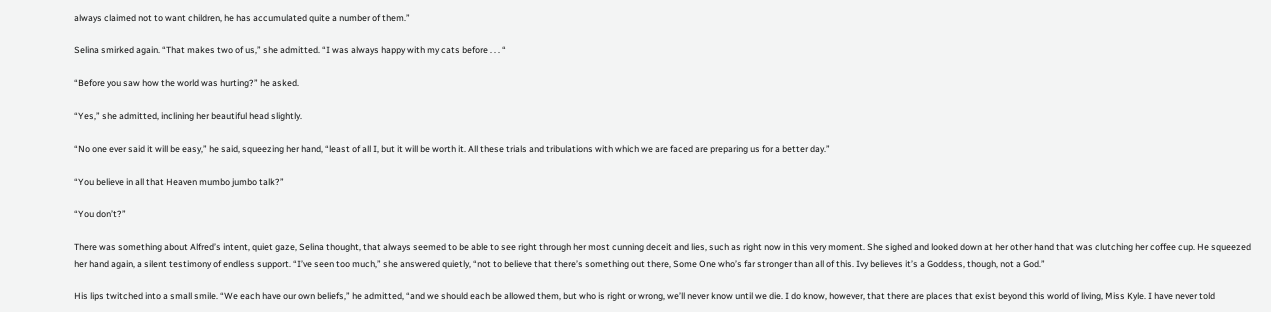always claimed not to want children, he has accumulated quite a number of them.”

Selina smirked again. “That makes two of us,” she admitted. “I was always happy with my cats before . . . “

“Before you saw how the world was hurting?” he asked.

“Yes,” she admitted, inclining her beautiful head slightly.

“No one ever said it will be easy,” he said, squeezing her hand, “least of all I, but it will be worth it. All these trials and tribulations with which we are faced are preparing us for a better day.”

“You believe in all that Heaven mumbo jumbo talk?”

“You don’t?”

There was something about Alfred’s intent, quiet gaze, Selina thought, that always seemed to be able to see right through her most cunning deceit and lies, such as right now in this very moment. She sighed and looked down at her other hand that was clutching her coffee cup. He squeezed her hand again, a silent testimony of endless support. “I’ve seen too much,” she answered quietly, “not to believe that there’s something out there, Some One who’s far stronger than all of this. Ivy believes it’s a Goddess, though, not a God.”

His lips twitched into a small smile. “We each have our own beliefs,” he admitted, “and we should each be allowed them, but who is right or wrong, we’ll never know until we die. I do know, however, that there are places that exist beyond this world of living, Miss Kyle. I have never told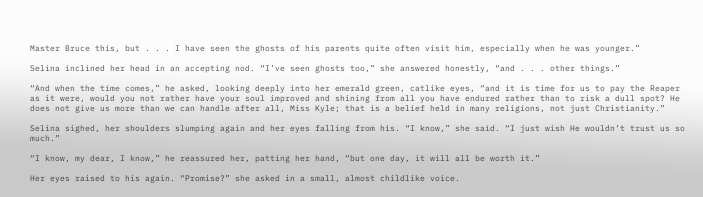Master Bruce this, but . . . I have seen the ghosts of his parents quite often visit him, especially when he was younger.”

Selina inclined her head in an accepting nod. “I’ve seen ghosts too,” she answered honestly, “and . . . other things.”

“And when the time comes,” he asked, looking deeply into her emerald green, catlike eyes, “and it is time for us to pay the Reaper as it were, would you not rather have your soul improved and shining from all you have endured rather than to risk a dull spot? He does not give us more than we can handle after all, Miss Kyle; that is a belief held in many religions, not just Christianity.”

Selina sighed, her shoulders slumping again and her eyes falling from his. “I know,” she said. “I just wish He wouldn’t trust us so much.”

“I know, my dear, I know,” he reassured her, patting her hand, “but one day, it will all be worth it.”

Her eyes raised to his again. “Promise?” she asked in a small, almost childlike voice.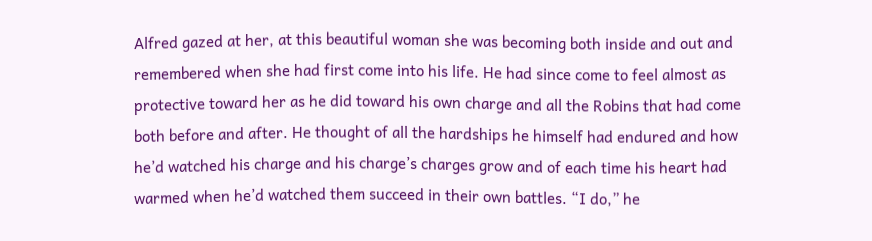Alfred gazed at her, at this beautiful woman she was becoming both inside and out and remembered when she had first come into his life. He had since come to feel almost as protective toward her as he did toward his own charge and all the Robins that had come both before and after. He thought of all the hardships he himself had endured and how he’d watched his charge and his charge’s charges grow and of each time his heart had warmed when he’d watched them succeed in their own battles. “I do,” he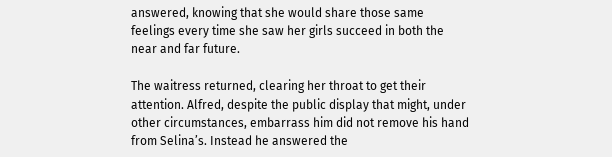answered, knowing that she would share those same feelings every time she saw her girls succeed in both the near and far future.

The waitress returned, clearing her throat to get their attention. Alfred, despite the public display that might, under other circumstances, embarrass him did not remove his hand from Selina’s. Instead he answered the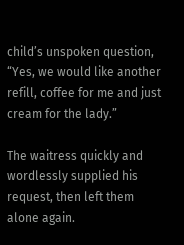child’s unspoken question, “Yes, we would like another refill, coffee for me and just cream for the lady.”

The waitress quickly and wordlessly supplied his request, then left them alone again.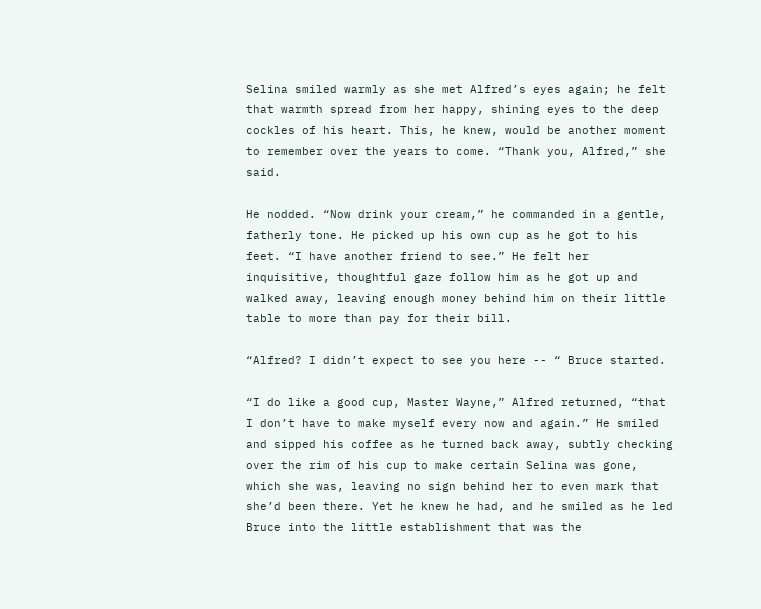Selina smiled warmly as she met Alfred’s eyes again; he felt that warmth spread from her happy, shining eyes to the deep cockles of his heart. This, he knew, would be another moment to remember over the years to come. “Thank you, Alfred,” she said.

He nodded. “Now drink your cream,” he commanded in a gentle, fatherly tone. He picked up his own cup as he got to his feet. “I have another friend to see.” He felt her inquisitive, thoughtful gaze follow him as he got up and walked away, leaving enough money behind him on their little table to more than pay for their bill.

“Alfred? I didn’t expect to see you here -- “ Bruce started.

“I do like a good cup, Master Wayne,” Alfred returned, “that I don’t have to make myself every now and again.” He smiled and sipped his coffee as he turned back away, subtly checking over the rim of his cup to make certain Selina was gone, which she was, leaving no sign behind her to even mark that she’d been there. Yet he knew he had, and he smiled as he led Bruce into the little establishment that was the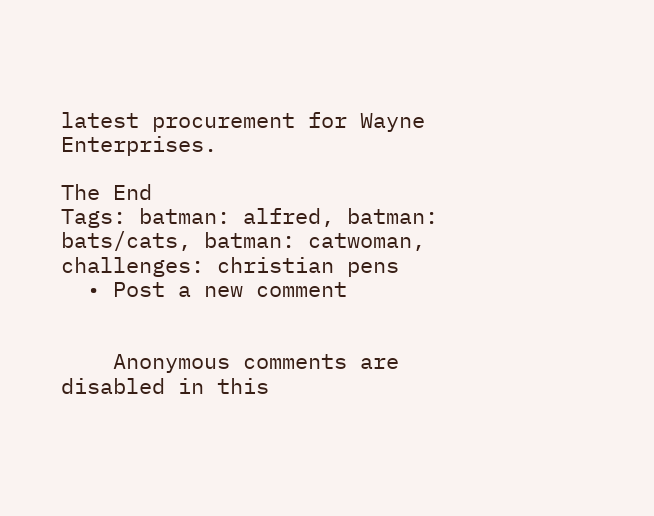latest procurement for Wayne Enterprises.

The End
Tags: batman: alfred, batman: bats/cats, batman: catwoman, challenges: christian pens
  • Post a new comment


    Anonymous comments are disabled in this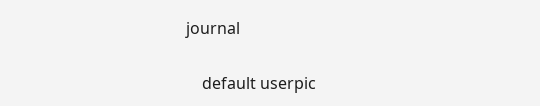journal

    default userpic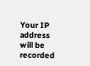Your IP address will be recorded